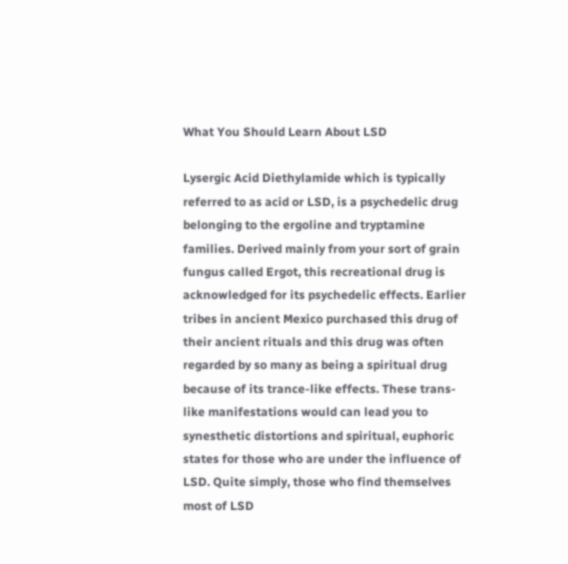What You Should Learn About LSD

Lysergic Acid Diethylamide which is typically referred to as acid or LSD, is a psychedelic drug belonging to the ergoline and tryptamine families. Derived mainly from your sort of grain fungus called Ergot, this recreational drug is acknowledged for its psychedelic effects. Earlier tribes in ancient Mexico purchased this drug of their ancient rituals and this drug was often regarded by so many as being a spiritual drug because of its trance-like effects. These trans-like manifestations would can lead you to synesthetic distortions and spiritual, euphoric states for those who are under the influence of LSD. Quite simply, those who find themselves most of LSD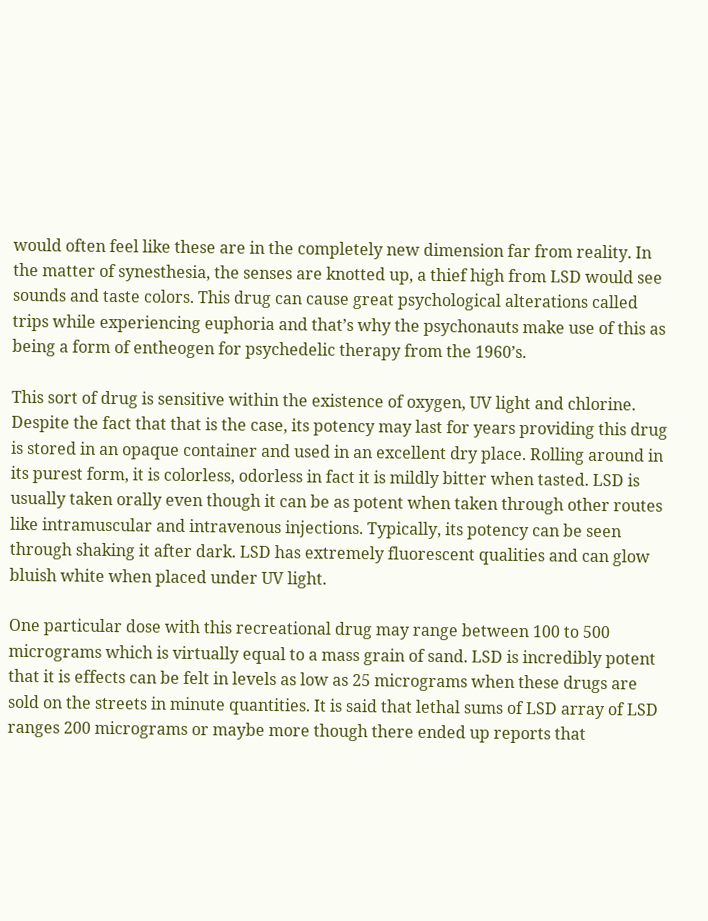would often feel like these are in the completely new dimension far from reality. In the matter of synesthesia, the senses are knotted up, a thief high from LSD would see sounds and taste colors. This drug can cause great psychological alterations called trips while experiencing euphoria and that’s why the psychonauts make use of this as being a form of entheogen for psychedelic therapy from the 1960’s.

This sort of drug is sensitive within the existence of oxygen, UV light and chlorine. Despite the fact that that is the case, its potency may last for years providing this drug is stored in an opaque container and used in an excellent dry place. Rolling around in its purest form, it is colorless, odorless in fact it is mildly bitter when tasted. LSD is usually taken orally even though it can be as potent when taken through other routes like intramuscular and intravenous injections. Typically, its potency can be seen through shaking it after dark. LSD has extremely fluorescent qualities and can glow bluish white when placed under UV light.

One particular dose with this recreational drug may range between 100 to 500 micrograms which is virtually equal to a mass grain of sand. LSD is incredibly potent that it is effects can be felt in levels as low as 25 micrograms when these drugs are sold on the streets in minute quantities. It is said that lethal sums of LSD array of LSD ranges 200 micrograms or maybe more though there ended up reports that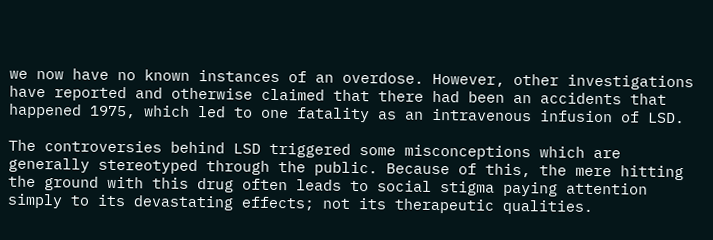we now have no known instances of an overdose. However, other investigations have reported and otherwise claimed that there had been an accidents that happened 1975, which led to one fatality as an intravenous infusion of LSD.

The controversies behind LSD triggered some misconceptions which are generally stereotyped through the public. Because of this, the mere hitting the ground with this drug often leads to social stigma paying attention simply to its devastating effects; not its therapeutic qualities.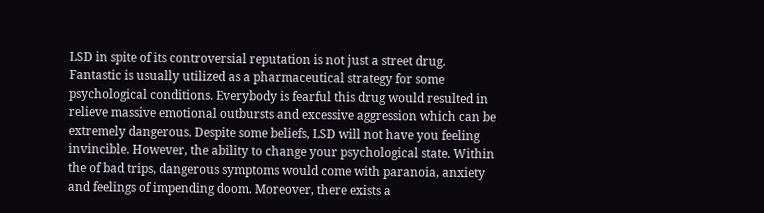LSD in spite of its controversial reputation is not just a street drug. Fantastic is usually utilized as a pharmaceutical strategy for some psychological conditions. Everybody is fearful this drug would resulted in relieve massive emotional outbursts and excessive aggression which can be extremely dangerous. Despite some beliefs, LSD will not have you feeling invincible. However, the ability to change your psychological state. Within the of bad trips, dangerous symptoms would come with paranoia, anxiety and feelings of impending doom. Moreover, there exists a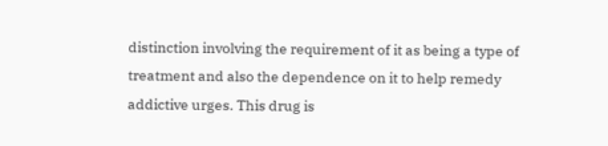distinction involving the requirement of it as being a type of treatment and also the dependence on it to help remedy addictive urges. This drug is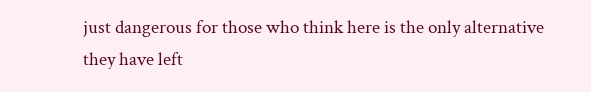just dangerous for those who think here is the only alternative they have left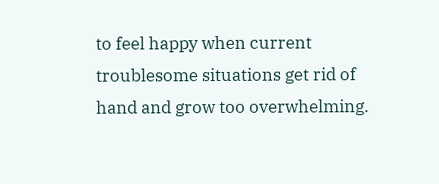to feel happy when current troublesome situations get rid of hand and grow too overwhelming.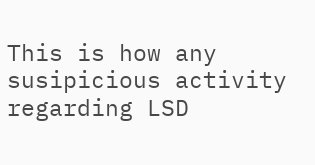This is how any susipicious activity regarding LSD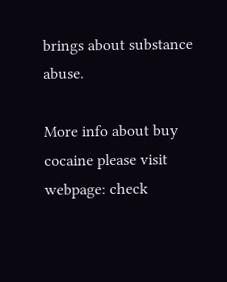brings about substance abuse.

More info about buy cocaine please visit webpage: check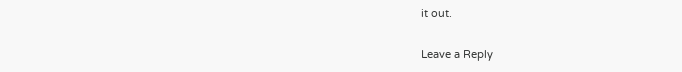it out.

Leave a Reply